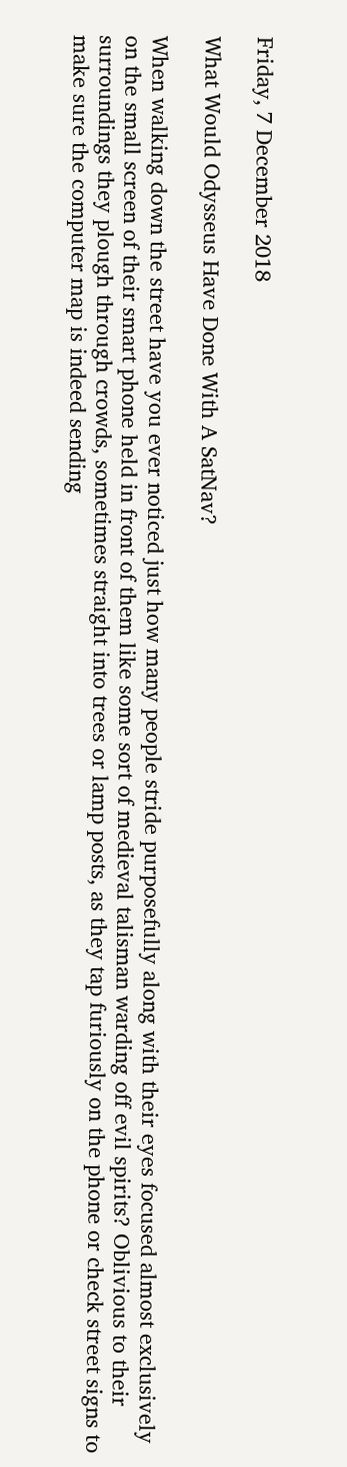Friday, 7 December 2018

What Would Odysseus Have Done With A SatNav?

When walking down the street have you ever noticed just how many people stride purposefully along with their eyes focused almost exclusively on the small screen of their smart phone held in front of them like some sort of medieval talisman warding off evil spirits? Oblivious to their surroundings they plough through crowds, sometimes straight into trees or lamp posts, as they tap furiously on the phone or check street signs to make sure the computer map is indeed sending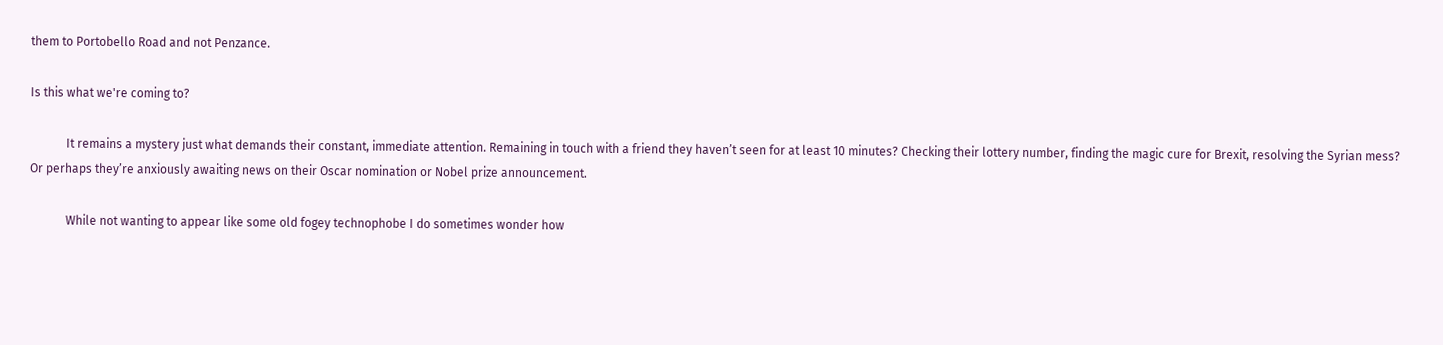them to Portobello Road and not Penzance.

Is this what we're coming to?

            It remains a mystery just what demands their constant, immediate attention. Remaining in touch with a friend they haven’t seen for at least 10 minutes? Checking their lottery number, finding the magic cure for Brexit, resolving the Syrian mess? Or perhaps they’re anxiously awaiting news on their Oscar nomination or Nobel prize announcement.

            While not wanting to appear like some old fogey technophobe I do sometimes wonder how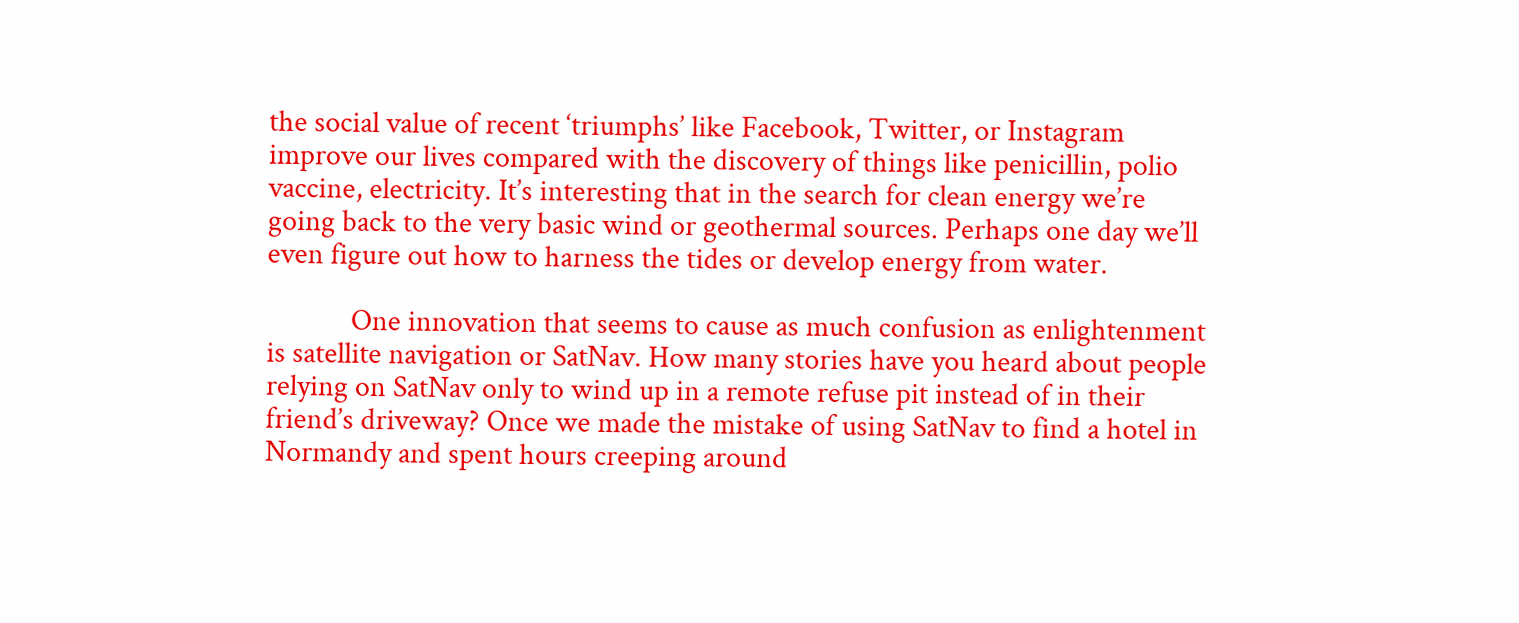the social value of recent ‘triumphs’ like Facebook, Twitter, or Instagram improve our lives compared with the discovery of things like penicillin, polio vaccine, electricity. It’s interesting that in the search for clean energy we’re going back to the very basic wind or geothermal sources. Perhaps one day we’ll even figure out how to harness the tides or develop energy from water.

            One innovation that seems to cause as much confusion as enlightenment is satellite navigation or SatNav. How many stories have you heard about people relying on SatNav only to wind up in a remote refuse pit instead of in their friend’s driveway? Once we made the mistake of using SatNav to find a hotel in Normandy and spent hours creeping around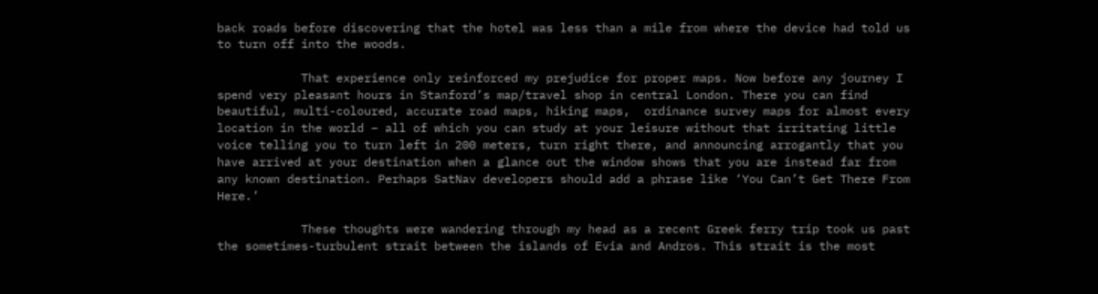back roads before discovering that the hotel was less than a mile from where the device had told us to turn off into the woods.

            That experience only reinforced my prejudice for proper maps. Now before any journey I spend very pleasant hours in Stanford’s map/travel shop in central London. There you can find beautiful, multi-coloured, accurate road maps, hiking maps,  ordinance survey maps for almost every location in the world – all of which you can study at your leisure without that irritating little voice telling you to turn left in 200 meters, turn right there, and announcing arrogantly that you have arrived at your destination when a glance out the window shows that you are instead far from any known destination. Perhaps SatNav developers should add a phrase like ‘You Can’t Get There From Here.’

            These thoughts were wandering through my head as a recent Greek ferry trip took us past the sometimes-turbulent strait between the islands of Evia and Andros. This strait is the most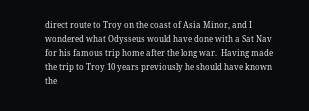direct route to Troy on the coast of Asia Minor, and I wondered what Odysseus would have done with a Sat Nav for his famous trip home after the long war.  Having made the trip to Troy 10 years previously he should have known the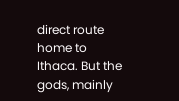direct route home to Ithaca. But the gods, mainly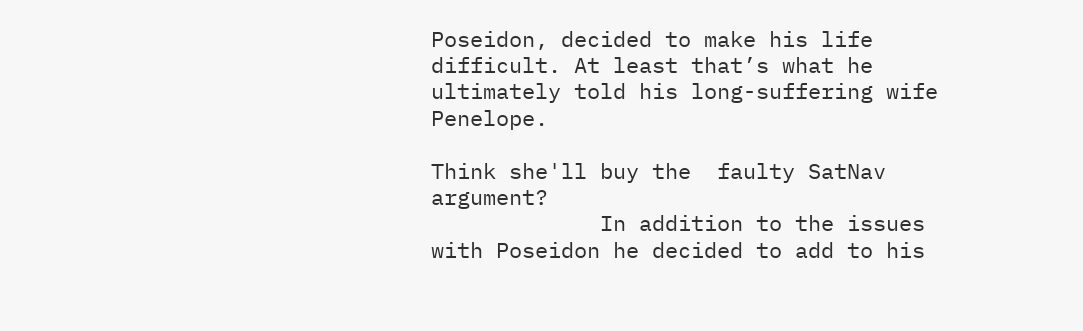Poseidon, decided to make his life difficult. At least that’s what he ultimately told his long-suffering wife Penelope.

Think she'll buy the  faulty SatNav argument?
             In addition to the issues with Poseidon he decided to add to his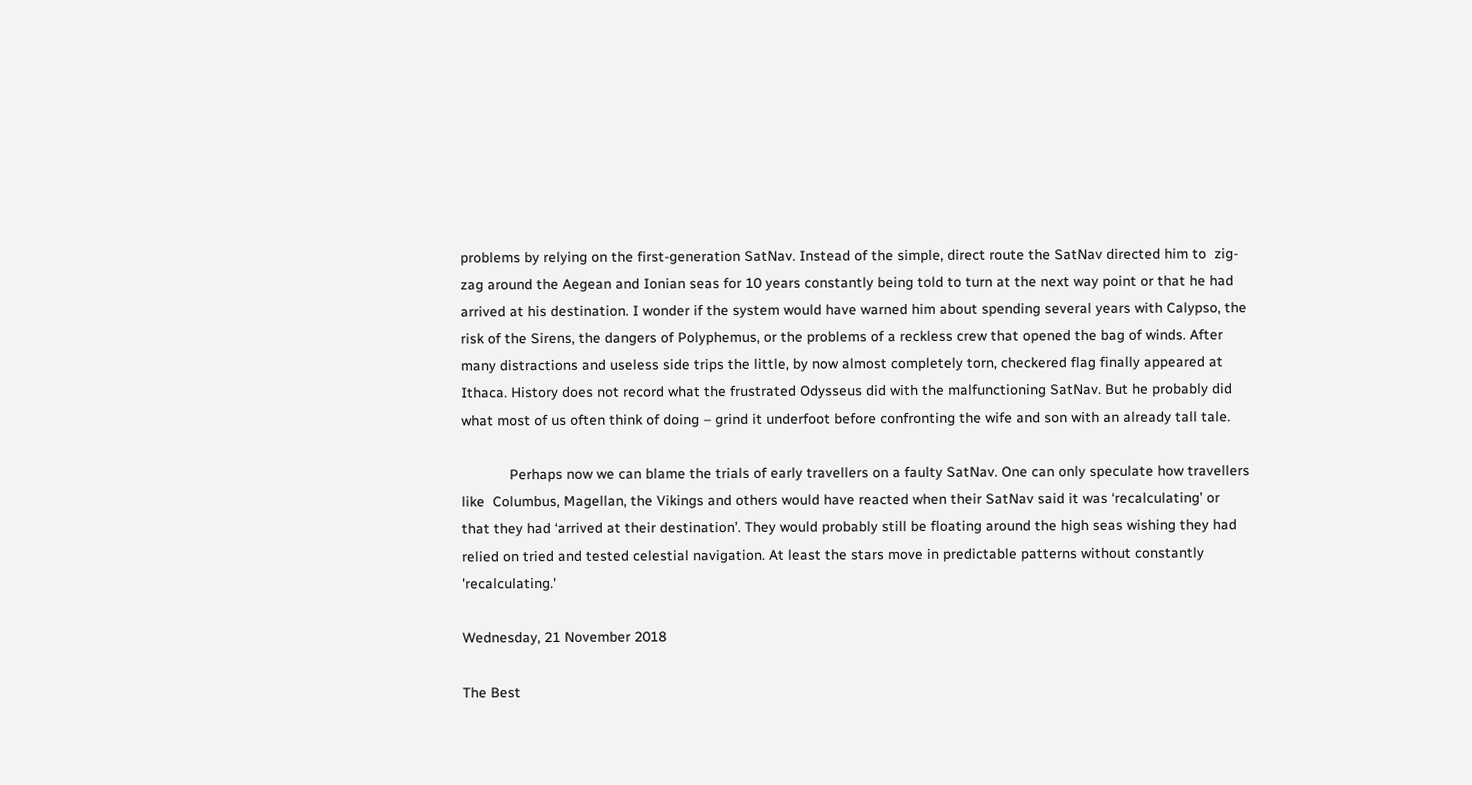problems by relying on the first-generation SatNav. Instead of the simple, direct route the SatNav directed him to  zig-zag around the Aegean and Ionian seas for 10 years constantly being told to turn at the next way point or that he had arrived at his destination. I wonder if the system would have warned him about spending several years with Calypso, the risk of the Sirens, the dangers of Polyphemus, or the problems of a reckless crew that opened the bag of winds. After many distractions and useless side trips the little, by now almost completely torn, checkered flag finally appeared at Ithaca. History does not record what the frustrated Odysseus did with the malfunctioning SatNav. But he probably did what most of us often think of doing – grind it underfoot before confronting the wife and son with an already tall tale.

            Perhaps now we can blame the trials of early travellers on a faulty SatNav. One can only speculate how travellers like  Columbus, Magellan, the Vikings and others would have reacted when their SatNav said it was ‘recalculating’ or that they had ‘arrived at their destination’. They would probably still be floating around the high seas wishing they had relied on tried and tested celestial navigation. At least the stars move in predictable patterns without constantly 'recalculating.'

Wednesday, 21 November 2018

The Best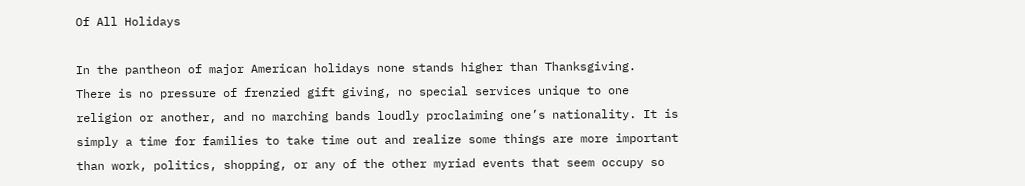Of All Holidays

In the pantheon of major American holidays none stands higher than Thanksgiving.  There is no pressure of frenzied gift giving, no special services unique to one religion or another, and no marching bands loudly proclaiming one’s nationality. It is simply a time for families to take time out and realize some things are more important than work, politics, shopping, or any of the other myriad events that seem occupy so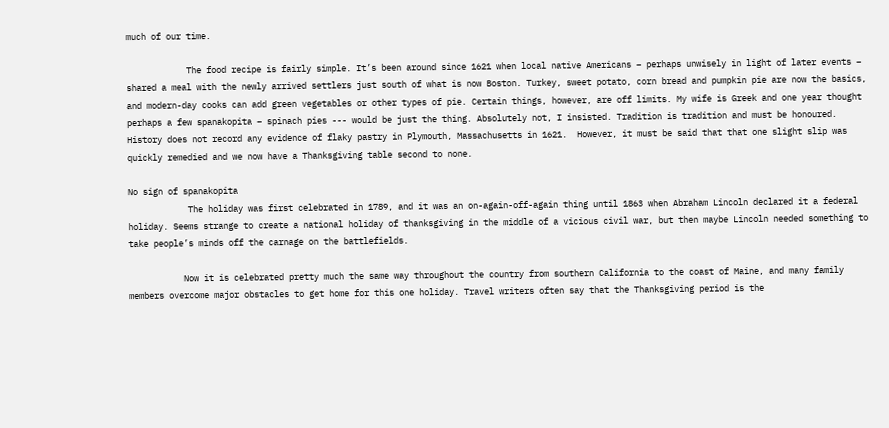much of our time.

            The food recipe is fairly simple. It’s been around since 1621 when local native Americans – perhaps unwisely in light of later events – shared a meal with the newly arrived settlers just south of what is now Boston. Turkey, sweet potato, corn bread and pumpkin pie are now the basics, and modern-day cooks can add green vegetables or other types of pie. Certain things, however, are off limits. My wife is Greek and one year thought perhaps a few spanakopita – spinach pies --- would be just the thing. Absolutely not, I insisted. Tradition is tradition and must be honoured. History does not record any evidence of flaky pastry in Plymouth, Massachusetts in 1621.  However, it must be said that that one slight slip was quickly remedied and we now have a Thanksgiving table second to none.

No sign of spanakopita
            The holiday was first celebrated in 1789, and it was an on-again-off-again thing until 1863 when Abraham Lincoln declared it a federal holiday. Seems strange to create a national holiday of thanksgiving in the middle of a vicious civil war, but then maybe Lincoln needed something to take people’s minds off the carnage on the battlefields.

           Now it is celebrated pretty much the same way throughout the country from southern California to the coast of Maine, and many family members overcome major obstacles to get home for this one holiday. Travel writers often say that the Thanksgiving period is the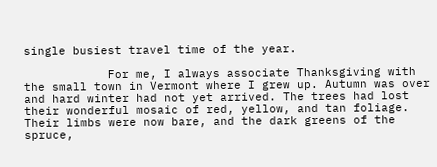single busiest travel time of the year.

            For me, I always associate Thanksgiving with the small town in Vermont where I grew up. Autumn was over and hard winter had not yet arrived. The trees had lost their wonderful mosaic of red, yellow, and tan foliage. Their limbs were now bare, and the dark greens of the spruce,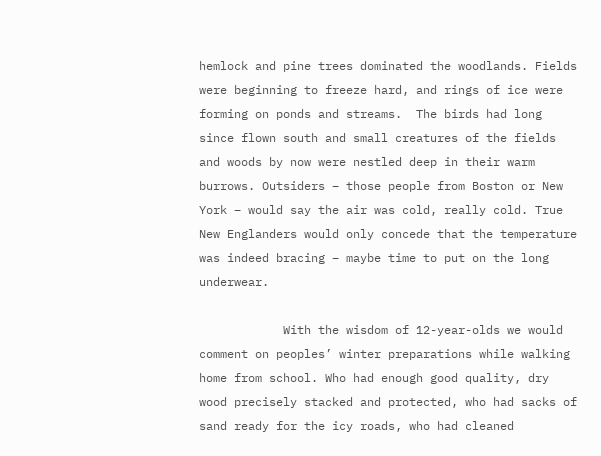hemlock and pine trees dominated the woodlands. Fields were beginning to freeze hard, and rings of ice were forming on ponds and streams.  The birds had long since flown south and small creatures of the fields and woods by now were nestled deep in their warm burrows. Outsiders – those people from Boston or New York – would say the air was cold, really cold. True New Englanders would only concede that the temperature was indeed bracing – maybe time to put on the long underwear.

            With the wisdom of 12-year-olds we would comment on peoples’ winter preparations while walking home from school. Who had enough good quality, dry wood precisely stacked and protected, who had sacks of sand ready for the icy roads, who had cleaned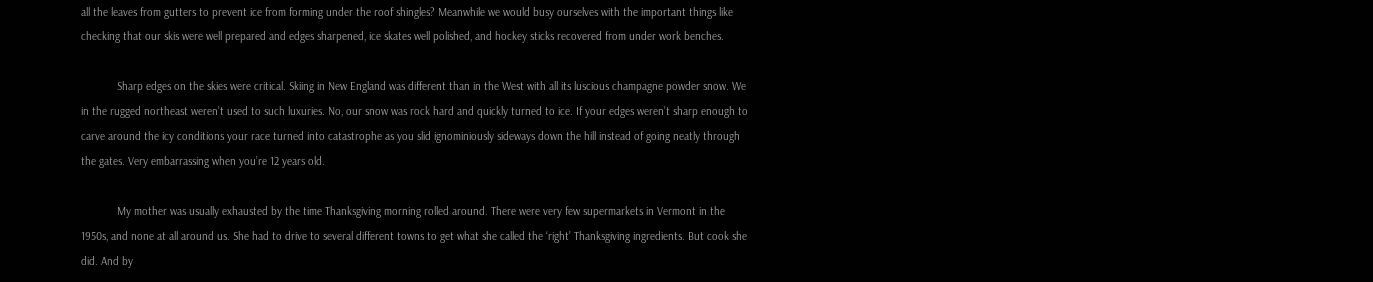all the leaves from gutters to prevent ice from forming under the roof shingles? Meanwhile we would busy ourselves with the important things like checking that our skis were well prepared and edges sharpened, ice skates well polished, and hockey sticks recovered from under work benches.

            Sharp edges on the skies were critical. Skiing in New England was different than in the West with all its luscious champagne powder snow. We in the rugged northeast weren’t used to such luxuries. No, our snow was rock hard and quickly turned to ice. If your edges weren’t sharp enough to carve around the icy conditions your race turned into catastrophe as you slid ignominiously sideways down the hill instead of going neatly through the gates. Very embarrassing when you’re 12 years old.

            My mother was usually exhausted by the time Thanksgiving morning rolled around. There were very few supermarkets in Vermont in the 1950s, and none at all around us. She had to drive to several different towns to get what she called the ‘right’ Thanksgiving ingredients. But cook she did. And by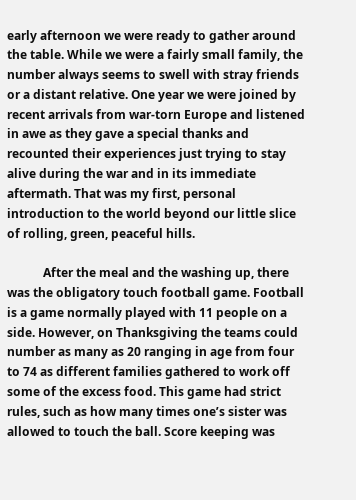early afternoon we were ready to gather around the table. While we were a fairly small family, the number always seems to swell with stray friends or a distant relative. One year we were joined by recent arrivals from war-torn Europe and listened in awe as they gave a special thanks and recounted their experiences just trying to stay alive during the war and in its immediate aftermath. That was my first, personal introduction to the world beyond our little slice of rolling, green, peaceful hills.

            After the meal and the washing up, there was the obligatory touch football game. Football is a game normally played with 11 people on a side. However, on Thanksgiving the teams could number as many as 20 ranging in age from four to 74 as different families gathered to work off some of the excess food. This game had strict rules, such as how many times one’s sister was allowed to touch the ball. Score keeping was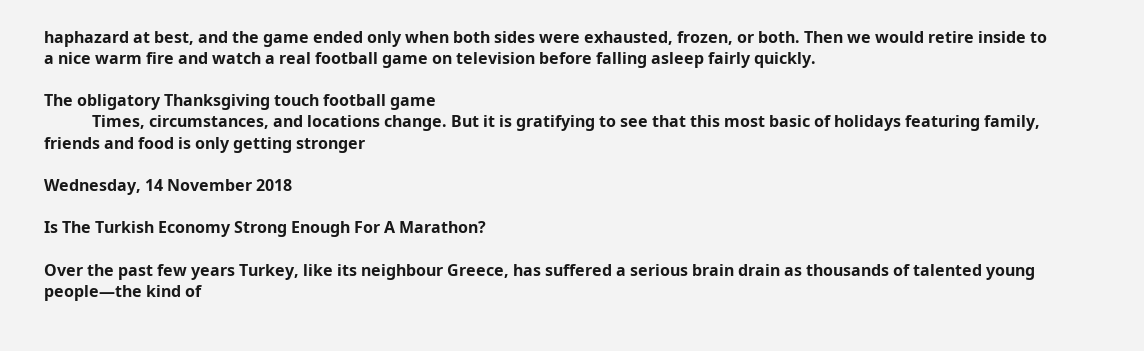haphazard at best, and the game ended only when both sides were exhausted, frozen, or both. Then we would retire inside to a nice warm fire and watch a real football game on television before falling asleep fairly quickly.

The obligatory Thanksgiving touch football game
            Times, circumstances, and locations change. But it is gratifying to see that this most basic of holidays featuring family, friends and food is only getting stronger

Wednesday, 14 November 2018

Is The Turkish Economy Strong Enough For A Marathon?

Over the past few years Turkey, like its neighbour Greece, has suffered a serious brain drain as thousands of talented young people—the kind of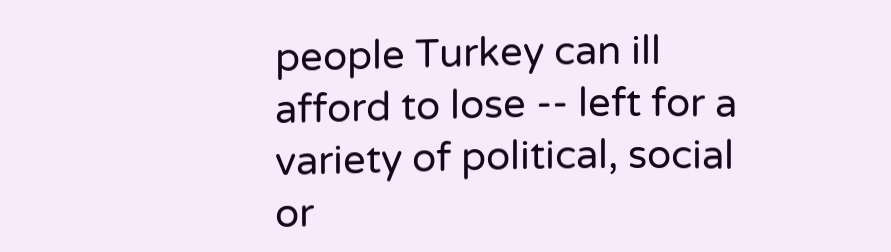people Turkey can ill afford to lose -- left for a variety of political, social or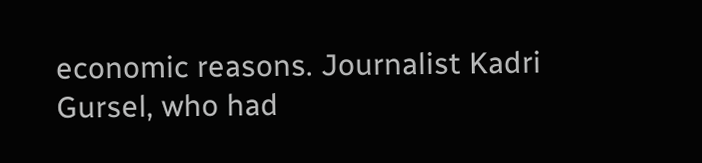economic reasons. Journalist Kadri Gursel, who had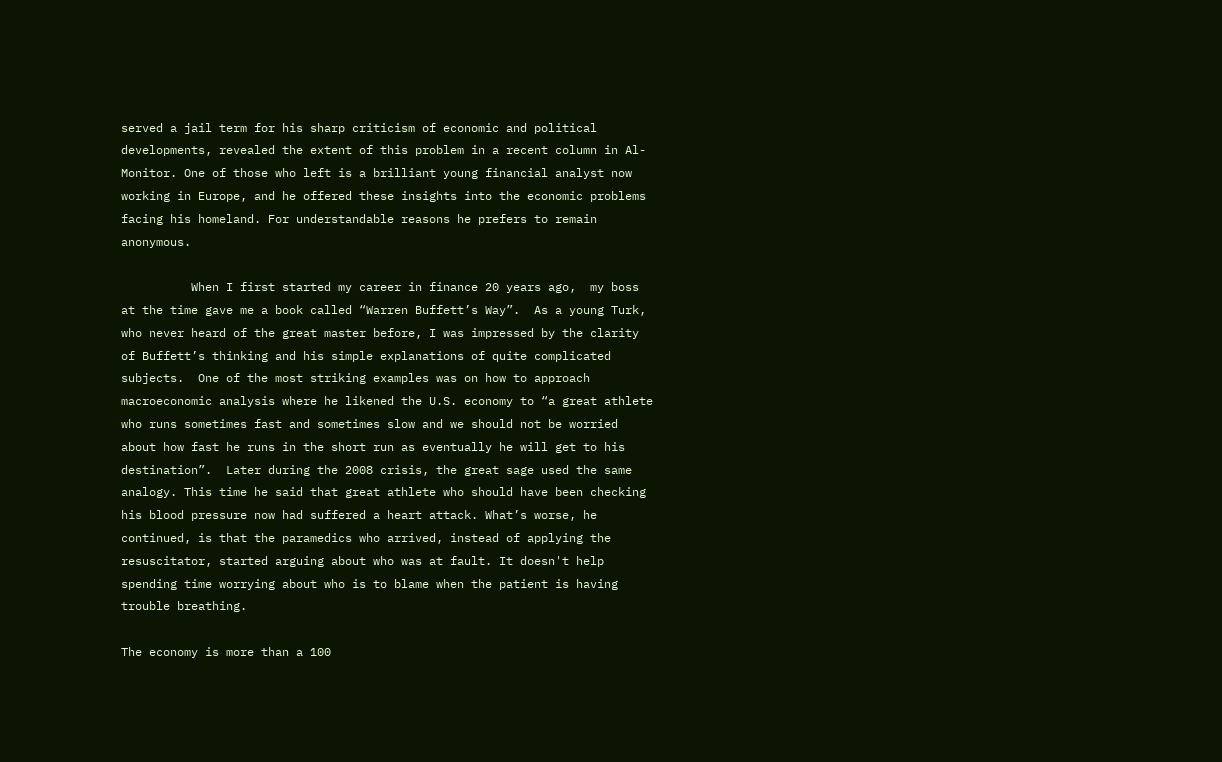served a jail term for his sharp criticism of economic and political developments, revealed the extent of this problem in a recent column in Al-Monitor. One of those who left is a brilliant young financial analyst now working in Europe, and he offered these insights into the economic problems facing his homeland. For understandable reasons he prefers to remain anonymous.

          When I first started my career in finance 20 years ago,  my boss at the time gave me a book called “Warren Buffett’s Way”.  As a young Turk, who never heard of the great master before, I was impressed by the clarity of Buffett’s thinking and his simple explanations of quite complicated subjects.  One of the most striking examples was on how to approach macroeconomic analysis where he likened the U.S. economy to “a great athlete who runs sometimes fast and sometimes slow and we should not be worried about how fast he runs in the short run as eventually he will get to his destination”.  Later during the 2008 crisis, the great sage used the same analogy. This time he said that great athlete who should have been checking his blood pressure now had suffered a heart attack. What’s worse, he continued, is that the paramedics who arrived, instead of applying the resuscitator, started arguing about who was at fault. It doesn't help spending time worrying about who is to blame when the patient is having trouble breathing.

The economy is more than a 100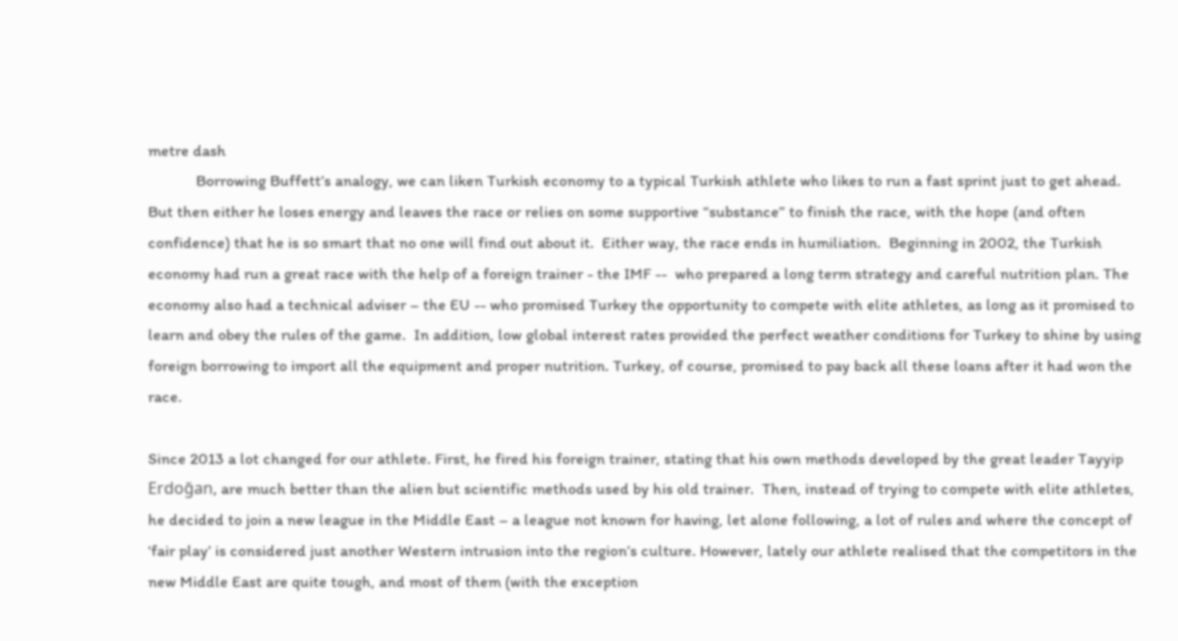metre dash
            Borrowing Buffett’s analogy, we can liken Turkish economy to a typical Turkish athlete who likes to run a fast sprint just to get ahead. But then either he loses energy and leaves the race or relies on some supportive “substance” to finish the race, with the hope (and often confidence) that he is so smart that no one will find out about it.  Either way, the race ends in humiliation.  Beginning in 2002, the Turkish economy had run a great race with the help of a foreign trainer - the IMF --  who prepared a long term strategy and careful nutrition plan. The economy also had a technical adviser – the EU -- who promised Turkey the opportunity to compete with elite athletes, as long as it promised to learn and obey the rules of the game.  In addition, low global interest rates provided the perfect weather conditions for Turkey to shine by using foreign borrowing to import all the equipment and proper nutrition. Turkey, of course, promised to pay back all these loans after it had won the race.

Since 2013 a lot changed for our athlete. First, he fired his foreign trainer, stating that his own methods developed by the great leader Tayyip Erdoğan, are much better than the alien but scientific methods used by his old trainer.  Then, instead of trying to compete with elite athletes, he decided to join a new league in the Middle East – a league not known for having, let alone following, a lot of rules and where the concept of ‘fair play’ is considered just another Western intrusion into the region’s culture. However, lately our athlete realised that the competitors in the new Middle East are quite tough, and most of them (with the exception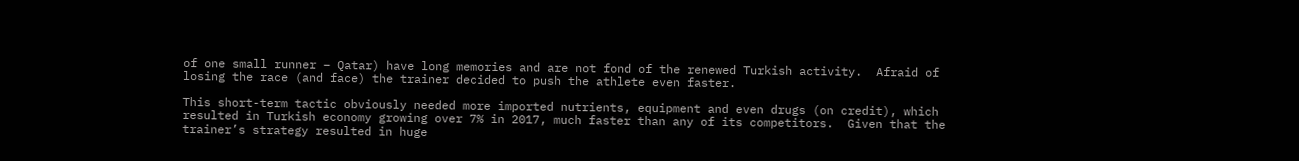of one small runner – Qatar) have long memories and are not fond of the renewed Turkish activity.  Afraid of losing the race (and face) the trainer decided to push the athlete even faster.

This short-term tactic obviously needed more imported nutrients, equipment and even drugs (on credit), which resulted in Turkish economy growing over 7% in 2017, much faster than any of its competitors.  Given that the trainer’s strategy resulted in huge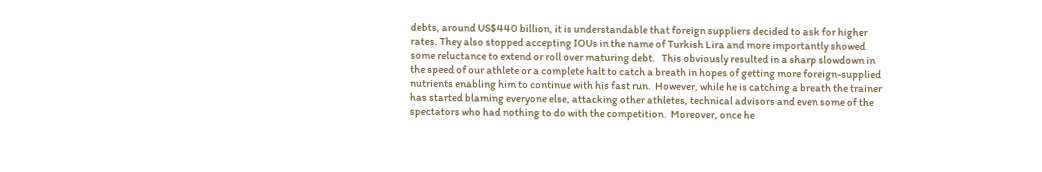debts, around US$440 billion, it is understandable that foreign suppliers decided to ask for higher rates. They also stopped accepting IOUs in the name of Turkish Lira and more importantly showed some reluctance to extend or roll over maturing debt.   This obviously resulted in a sharp slowdown in the speed of our athlete or a complete halt to catch a breath in hopes of getting more foreign-supplied nutrients enabling him to continue with his fast run.  However, while he is catching a breath the trainer has started blaming everyone else, attacking other athletes, technical advisors and even some of the spectators who had nothing to do with the competition.  Moreover, once he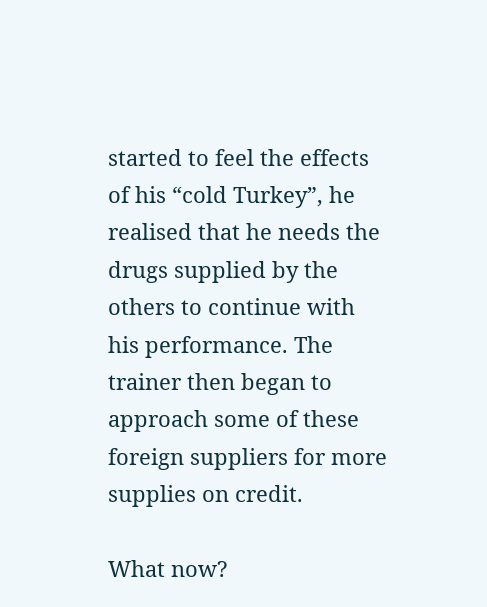started to feel the effects of his “cold Turkey”, he realised that he needs the drugs supplied by the others to continue with his performance. The trainer then began to approach some of these foreign suppliers for more supplies on credit.

What now?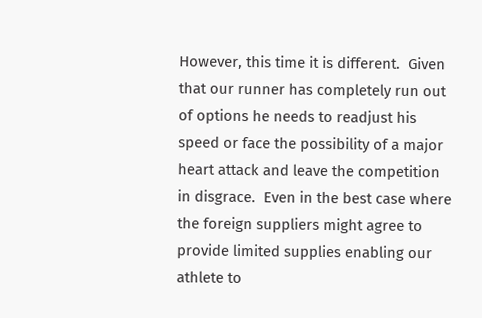However, this time it is different.  Given that our runner has completely run out of options he needs to readjust his speed or face the possibility of a major heart attack and leave the competition in disgrace.  Even in the best case where the foreign suppliers might agree to provide limited supplies enabling our athlete to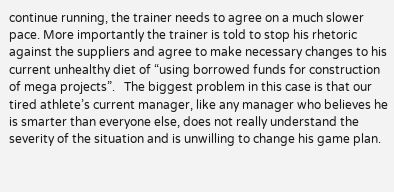continue running, the trainer needs to agree on a much slower pace. More importantly the trainer is told to stop his rhetoric against the suppliers and agree to make necessary changes to his current unhealthy diet of “using borrowed funds for construction of mega projects”.   The biggest problem in this case is that our tired athlete’s current manager, like any manager who believes he is smarter than everyone else, does not really understand the severity of the situation and is unwilling to change his game plan.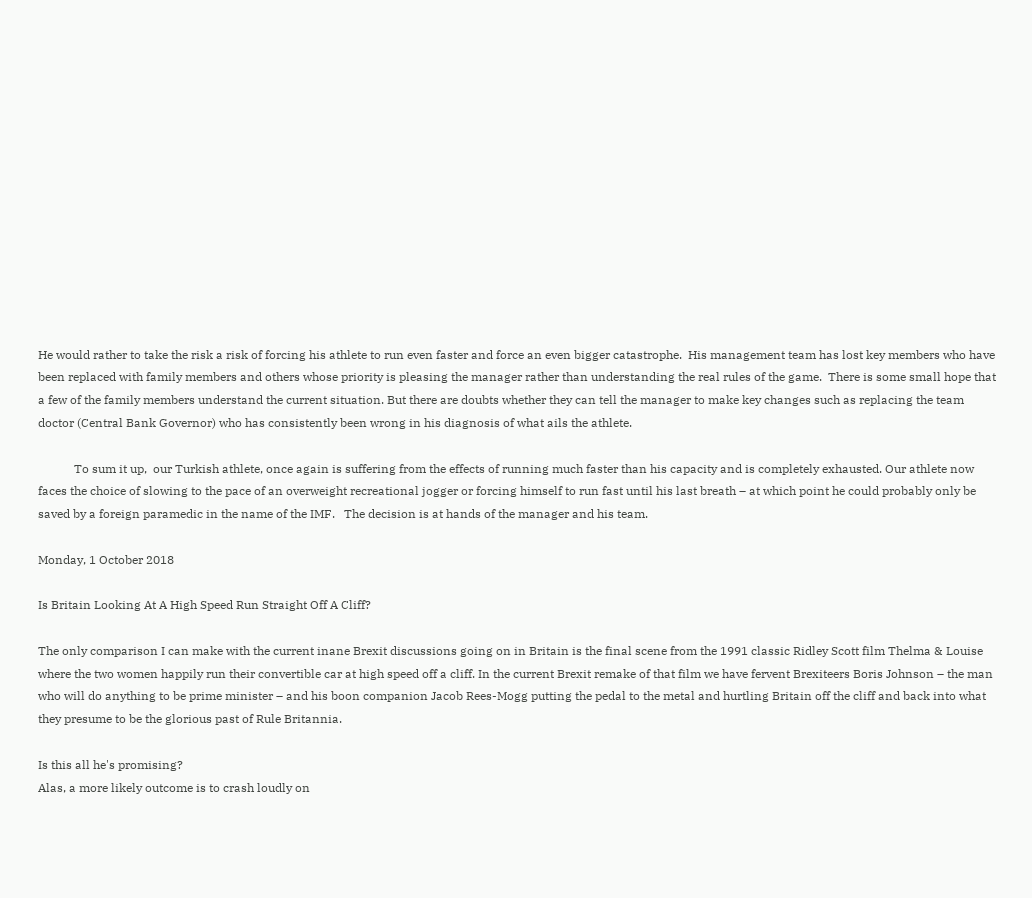He would rather to take the risk a risk of forcing his athlete to run even faster and force an even bigger catastrophe.  His management team has lost key members who have been replaced with family members and others whose priority is pleasing the manager rather than understanding the real rules of the game.  There is some small hope that a few of the family members understand the current situation. But there are doubts whether they can tell the manager to make key changes such as replacing the team doctor (Central Bank Governor) who has consistently been wrong in his diagnosis of what ails the athlete.

            To sum it up,  our Turkish athlete, once again is suffering from the effects of running much faster than his capacity and is completely exhausted. Our athlete now faces the choice of slowing to the pace of an overweight recreational jogger or forcing himself to run fast until his last breath – at which point he could probably only be saved by a foreign paramedic in the name of the IMF.   The decision is at hands of the manager and his team.

Monday, 1 October 2018

Is Britain Looking At A High Speed Run Straight Off A Cliff?

The only comparison I can make with the current inane Brexit discussions going on in Britain is the final scene from the 1991 classic Ridley Scott film Thelma & Louise where the two women happily run their convertible car at high speed off a cliff. In the current Brexit remake of that film we have fervent Brexiteers Boris Johnson – the man who will do anything to be prime minister – and his boon companion Jacob Rees-Mogg putting the pedal to the metal and hurtling Britain off the cliff and back into what they presume to be the glorious past of Rule Britannia.

Is this all he's promising?
Alas, a more likely outcome is to crash loudly on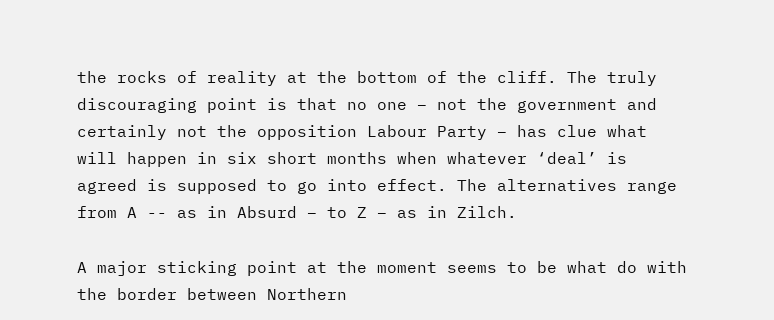the rocks of reality at the bottom of the cliff. The truly discouraging point is that no one – not the government and certainly not the opposition Labour Party – has clue what will happen in six short months when whatever ‘deal’ is agreed is supposed to go into effect. The alternatives range from A -- as in Absurd – to Z – as in Zilch.

A major sticking point at the moment seems to be what do with the border between Northern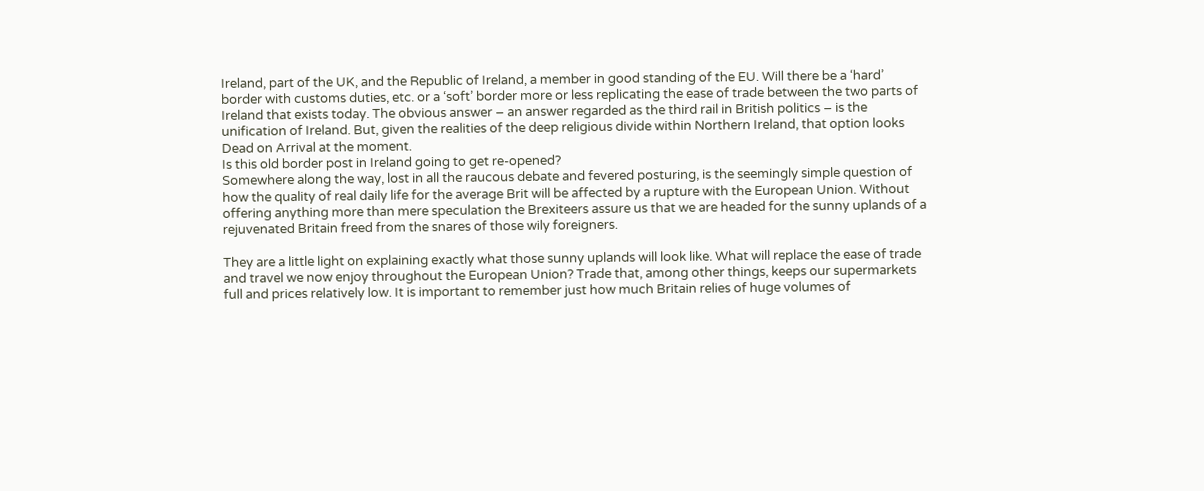Ireland, part of the UK, and the Republic of Ireland, a member in good standing of the EU. Will there be a ‘hard’ border with customs duties, etc. or a ‘soft’ border more or less replicating the ease of trade between the two parts of Ireland that exists today. The obvious answer – an answer regarded as the third rail in British politics – is the unification of Ireland. But, given the realities of the deep religious divide within Northern Ireland, that option looks Dead on Arrival at the moment.
Is this old border post in Ireland going to get re-opened?
Somewhere along the way, lost in all the raucous debate and fevered posturing, is the seemingly simple question of how the quality of real daily life for the average Brit will be affected by a rupture with the European Union. Without offering anything more than mere speculation the Brexiteers assure us that we are headed for the sunny uplands of a rejuvenated Britain freed from the snares of those wily foreigners.

They are a little light on explaining exactly what those sunny uplands will look like. What will replace the ease of trade and travel we now enjoy throughout the European Union? Trade that, among other things, keeps our supermarkets full and prices relatively low. It is important to remember just how much Britain relies of huge volumes of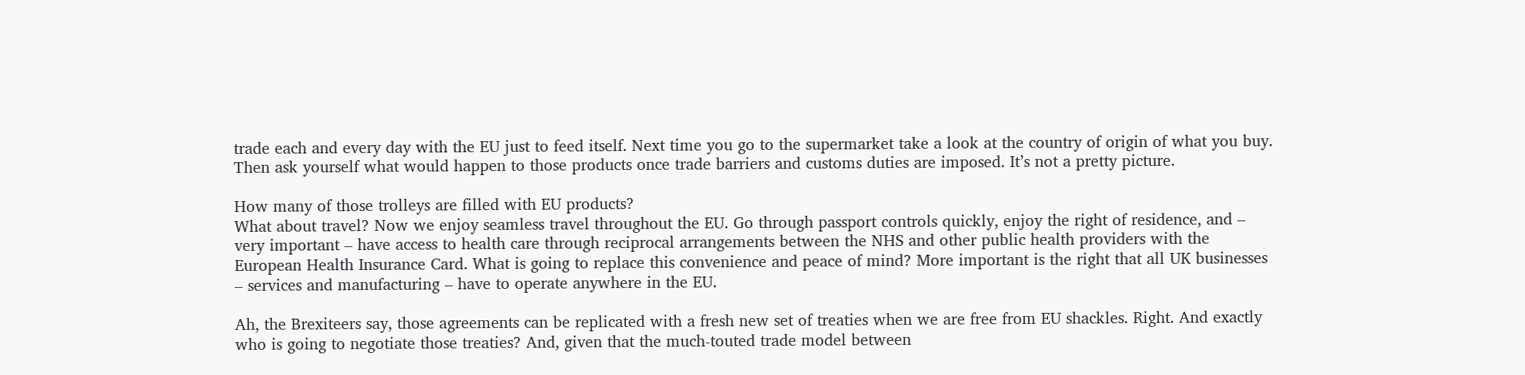trade each and every day with the EU just to feed itself. Next time you go to the supermarket take a look at the country of origin of what you buy. Then ask yourself what would happen to those products once trade barriers and customs duties are imposed. It’s not a pretty picture.

How many of those trolleys are filled with EU products?
What about travel? Now we enjoy seamless travel throughout the EU. Go through passport controls quickly, enjoy the right of residence, and – very important – have access to health care through reciprocal arrangements between the NHS and other public health providers with the European Health Insurance Card. What is going to replace this convenience and peace of mind? More important is the right that all UK businesses – services and manufacturing – have to operate anywhere in the EU.

Ah, the Brexiteers say, those agreements can be replicated with a fresh new set of treaties when we are free from EU shackles. Right. And exactly who is going to negotiate those treaties? And, given that the much-touted trade model between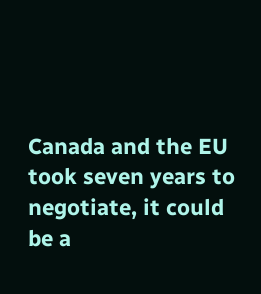Canada and the EU took seven years to negotiate, it could be a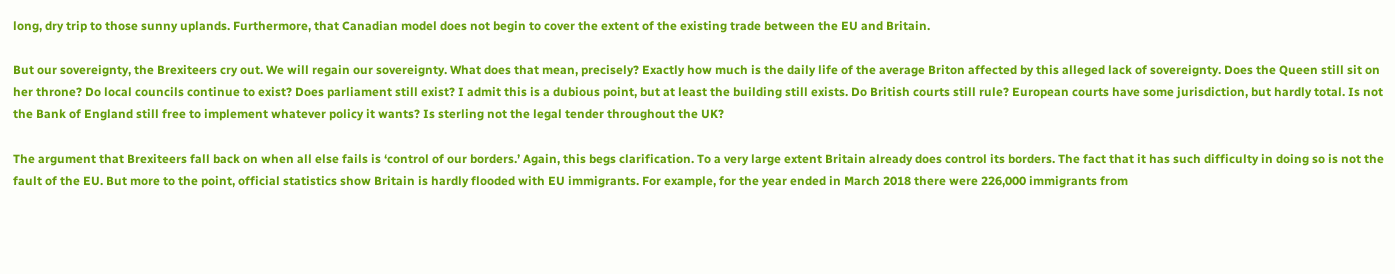long, dry trip to those sunny uplands. Furthermore, that Canadian model does not begin to cover the extent of the existing trade between the EU and Britain.

But our sovereignty, the Brexiteers cry out. We will regain our sovereignty. What does that mean, precisely? Exactly how much is the daily life of the average Briton affected by this alleged lack of sovereignty. Does the Queen still sit on her throne? Do local councils continue to exist? Does parliament still exist? I admit this is a dubious point, but at least the building still exists. Do British courts still rule? European courts have some jurisdiction, but hardly total. Is not the Bank of England still free to implement whatever policy it wants? Is sterling not the legal tender throughout the UK?

The argument that Brexiteers fall back on when all else fails is ‘control of our borders.’ Again, this begs clarification. To a very large extent Britain already does control its borders. The fact that it has such difficulty in doing so is not the fault of the EU. But more to the point, official statistics show Britain is hardly flooded with EU immigrants. For example, for the year ended in March 2018 there were 226,000 immigrants from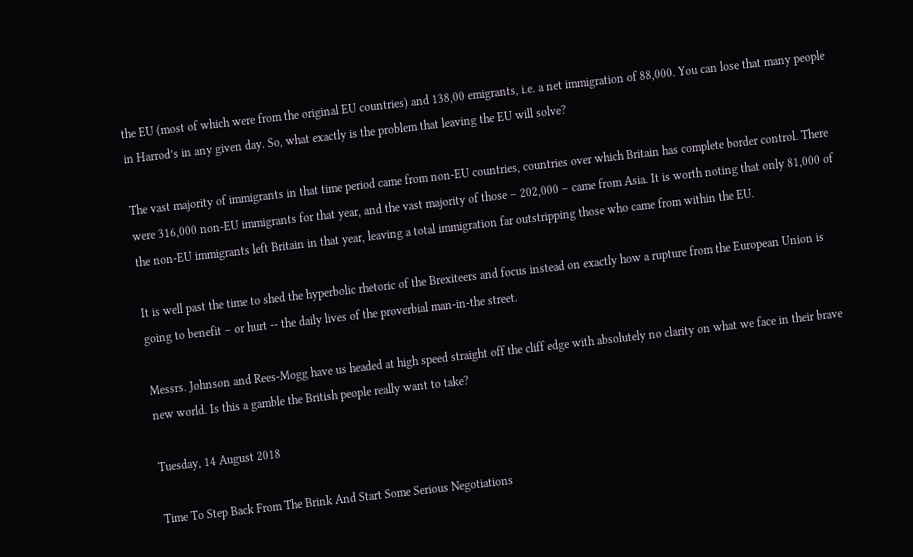the EU (most of which were from the original EU countries) and 138,00 emigrants, i.e. a net immigration of 88,000. You can lose that many people in Harrod’s in any given day. So, what exactly is the problem that leaving the EU will solve?

The vast majority of immigrants in that time period came from non-EU countries, countries over which Britain has complete border control. There were 316,000 non-EU immigrants for that year, and the vast majority of those – 202,000 – came from Asia. It is worth noting that only 81,000 of the non-EU immigrants left Britain in that year, leaving a total immigration far outstripping those who came from within the EU.

It is well past the time to shed the hyperbolic rhetoric of the Brexiteers and focus instead on exactly how a rupture from the European Union is going to benefit – or hurt -- the daily lives of the proverbial man-in-the street.

Messrs. Johnson and Rees-Mogg have us headed at high speed straight off the cliff edge with absolutely no clarity on what we face in their brave new world. Is this a gamble the British people really want to take?

Tuesday, 14 August 2018

Time To Step Back From The Brink And Start Some Serious Negotiations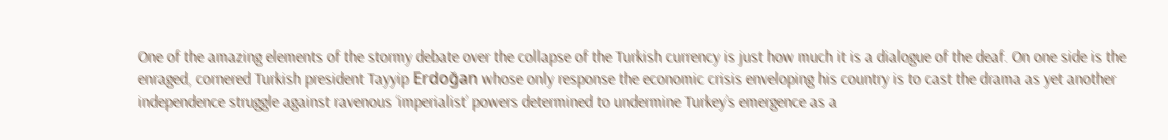One of the amazing elements of the stormy debate over the collapse of the Turkish currency is just how much it is a dialogue of the deaf. On one side is the enraged, cornered Turkish president Tayyip Erdoğan whose only response the economic crisis enveloping his country is to cast the drama as yet another independence struggle against ravenous ‘imperialist’ powers determined to undermine Turkey’s emergence as a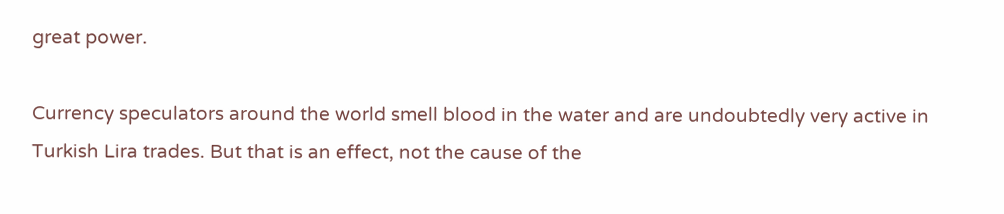great power.

Currency speculators around the world smell blood in the water and are undoubtedly very active in Turkish Lira trades. But that is an effect, not the cause of the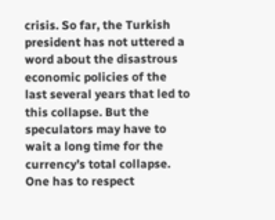crisis. So far, the Turkish president has not uttered a word about the disastrous economic policies of the last several years that led to this collapse. But the speculators may have to wait a long time for the currency’s total collapse. One has to respect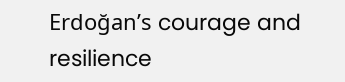Erdoğan’s courage and resilience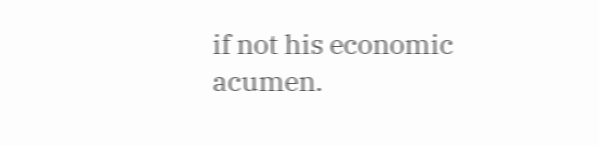if not his economic acumen.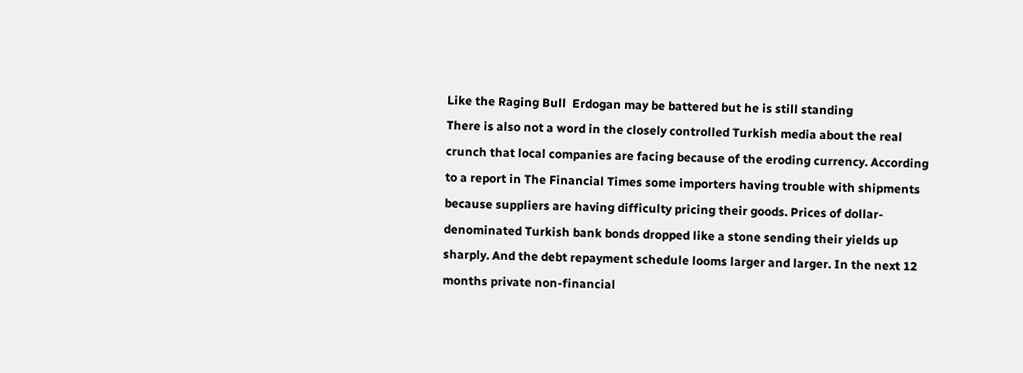Like the Raging Bull  Erdogan may be battered but he is still standing
There is also not a word in the closely controlled Turkish media about the real crunch that local companies are facing because of the eroding currency. According to a report in The Financial Times some importers having trouble with shipments because suppliers are having difficulty pricing their goods. Prices of dollar-denominated Turkish bank bonds dropped like a stone sending their yields up sharply. And the debt repayment schedule looms larger and larger. In the next 12 months private non-financial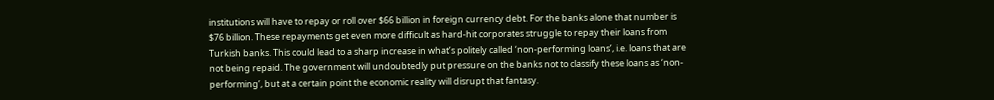institutions will have to repay or roll over $66 billion in foreign currency debt. For the banks alone that number is $76 billion. These repayments get even more difficult as hard-hit corporates struggle to repay their loans from Turkish banks. This could lead to a sharp increase in what’s politely called ‘non-performing loans’, i.e. loans that are not being repaid. The government will undoubtedly put pressure on the banks not to classify these loans as ‘non-performing’, but at a certain point the economic reality will disrupt that fantasy.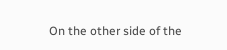On the other side of the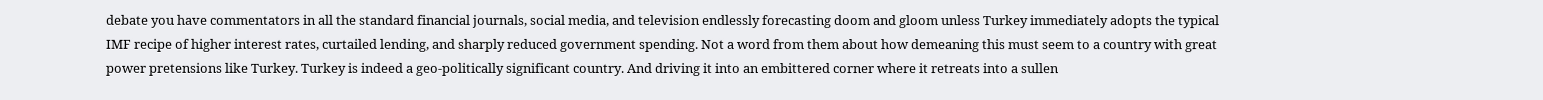debate you have commentators in all the standard financial journals, social media, and television endlessly forecasting doom and gloom unless Turkey immediately adopts the typical IMF recipe of higher interest rates, curtailed lending, and sharply reduced government spending. Not a word from them about how demeaning this must seem to a country with great power pretensions like Turkey. Turkey is indeed a geo-politically significant country. And driving it into an embittered corner where it retreats into a sullen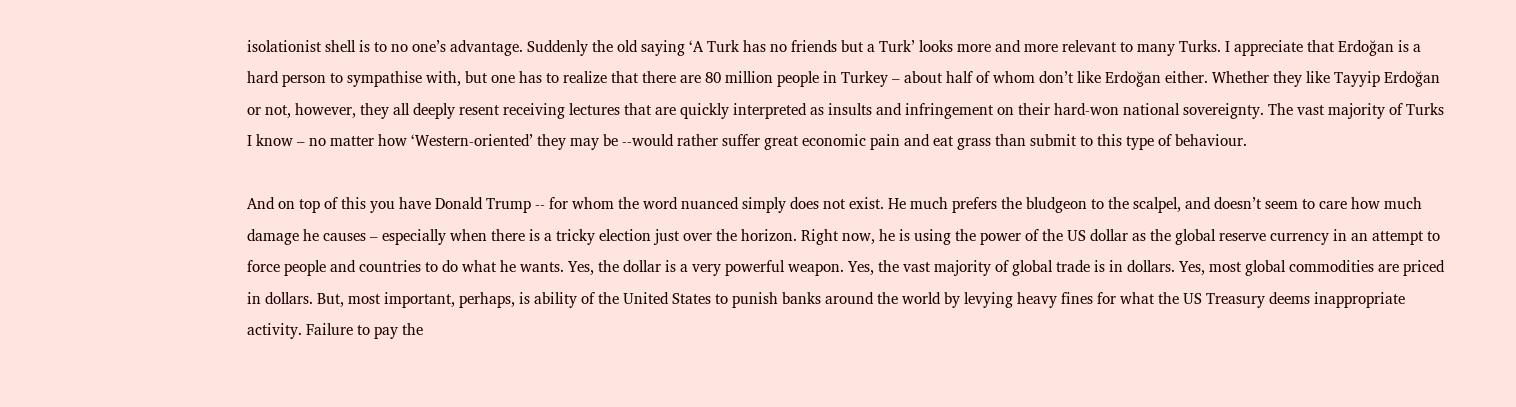isolationist shell is to no one’s advantage. Suddenly the old saying ‘A Turk has no friends but a Turk’ looks more and more relevant to many Turks. I appreciate that Erdoğan is a hard person to sympathise with, but one has to realize that there are 80 million people in Turkey – about half of whom don’t like Erdoğan either. Whether they like Tayyip Erdoğan or not, however, they all deeply resent receiving lectures that are quickly interpreted as insults and infringement on their hard-won national sovereignty. The vast majority of Turks I know – no matter how ‘Western-oriented’ they may be --would rather suffer great economic pain and eat grass than submit to this type of behaviour.

And on top of this you have Donald Trump -- for whom the word nuanced simply does not exist. He much prefers the bludgeon to the scalpel, and doesn’t seem to care how much damage he causes – especially when there is a tricky election just over the horizon. Right now, he is using the power of the US dollar as the global reserve currency in an attempt to force people and countries to do what he wants. Yes, the dollar is a very powerful weapon. Yes, the vast majority of global trade is in dollars. Yes, most global commodities are priced in dollars. But, most important, perhaps, is ability of the United States to punish banks around the world by levying heavy fines for what the US Treasury deems inappropriate activity. Failure to pay the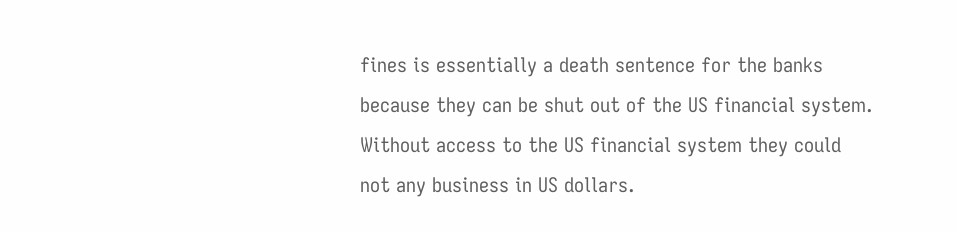fines is essentially a death sentence for the banks because they can be shut out of the US financial system. Without access to the US financial system they could not any business in US dollars.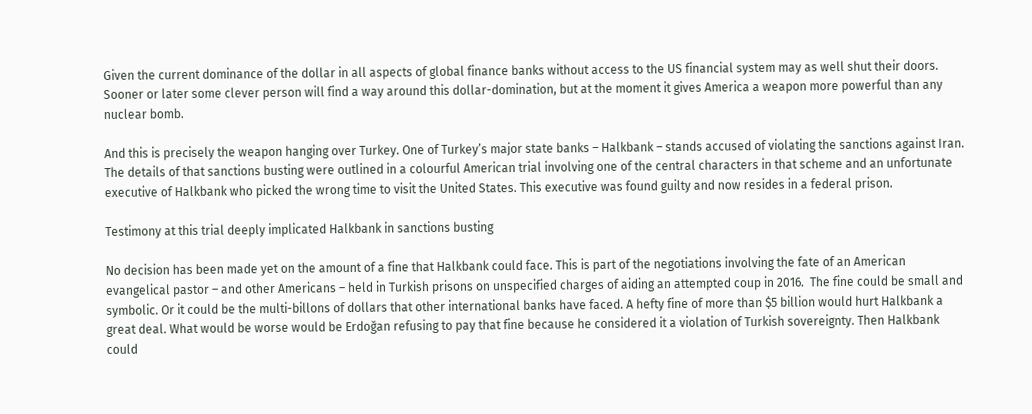Given the current dominance of the dollar in all aspects of global finance banks without access to the US financial system may as well shut their doors. Sooner or later some clever person will find a way around this dollar-domination, but at the moment it gives America a weapon more powerful than any nuclear bomb.

And this is precisely the weapon hanging over Turkey. One of Turkey’s major state banks – Halkbank – stands accused of violating the sanctions against Iran. The details of that sanctions busting were outlined in a colourful American trial involving one of the central characters in that scheme and an unfortunate executive of Halkbank who picked the wrong time to visit the United States. This executive was found guilty and now resides in a federal prison.

Testimony at this trial deeply implicated Halkbank in sanctions busting

No decision has been made yet on the amount of a fine that Halkbank could face. This is part of the negotiations involving the fate of an American evangelical pastor – and other Americans – held in Turkish prisons on unspecified charges of aiding an attempted coup in 2016.  The fine could be small and symbolic. Or it could be the multi-billons of dollars that other international banks have faced. A hefty fine of more than $5 billion would hurt Halkbank a great deal. What would be worse would be Erdoğan refusing to pay that fine because he considered it a violation of Turkish sovereignty. Then Halkbank could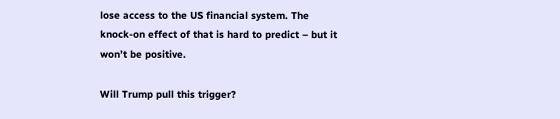lose access to the US financial system. The knock-on effect of that is hard to predict – but it won’t be positive.

Will Trump pull this trigger?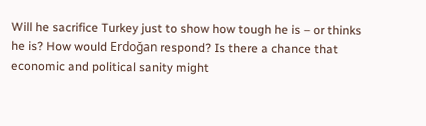Will he sacrifice Turkey just to show how tough he is – or thinks he is? How would Erdoğan respond? Is there a chance that economic and political sanity might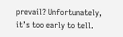prevail? Unfortunately, it’s too early to tell.